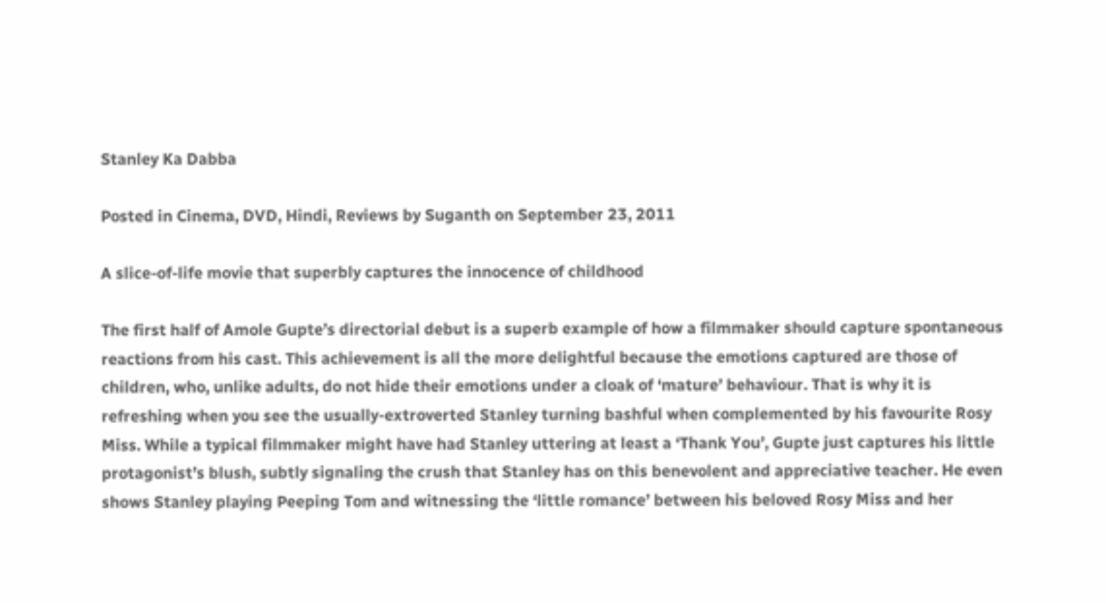Stanley Ka Dabba

Posted in Cinema, DVD, Hindi, Reviews by Suganth on September 23, 2011

A slice-of-life movie that superbly captures the innocence of childhood

The first half of Amole Gupte’s directorial debut is a superb example of how a filmmaker should capture spontaneous reactions from his cast. This achievement is all the more delightful because the emotions captured are those of children, who, unlike adults, do not hide their emotions under a cloak of ‘mature’ behaviour. That is why it is refreshing when you see the usually-extroverted Stanley turning bashful when complemented by his favourite Rosy Miss. While a typical filmmaker might have had Stanley uttering at least a ‘Thank You’, Gupte just captures his little protagonist’s blush, subtly signaling the crush that Stanley has on this benevolent and appreciative teacher. He even shows Stanley playing Peeping Tom and witnessing the ‘little romance’ between his beloved Rosy Miss and her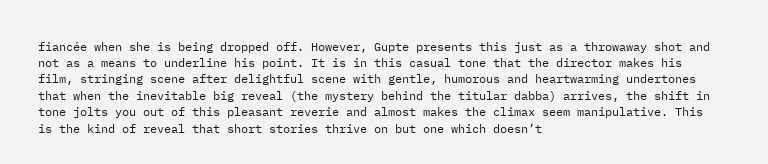fiancée when she is being dropped off. However, Gupte presents this just as a throwaway shot and not as a means to underline his point. It is in this casual tone that the director makes his film, stringing scene after delightful scene with gentle, humorous and heartwarming undertones that when the inevitable big reveal (the mystery behind the titular dabba) arrives, the shift in tone jolts you out of this pleasant reverie and almost makes the climax seem manipulative. This is the kind of reveal that short stories thrive on but one which doesn’t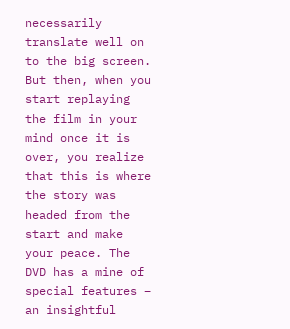necessarily translate well on to the big screen. But then, when you start replaying the film in your mind once it is over, you realize that this is where the story was headed from the start and make your peace. The DVD has a mine of special features – an insightful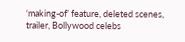‘making-of’ feature, deleted scenes, trailer, Bollywood celebs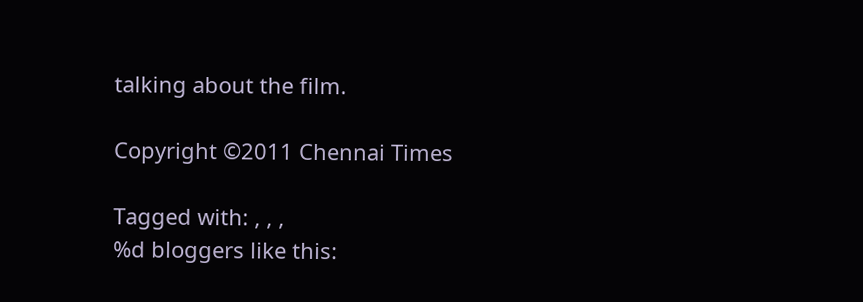talking about the film.

Copyright ©2011 Chennai Times

Tagged with: , , ,
%d bloggers like this: